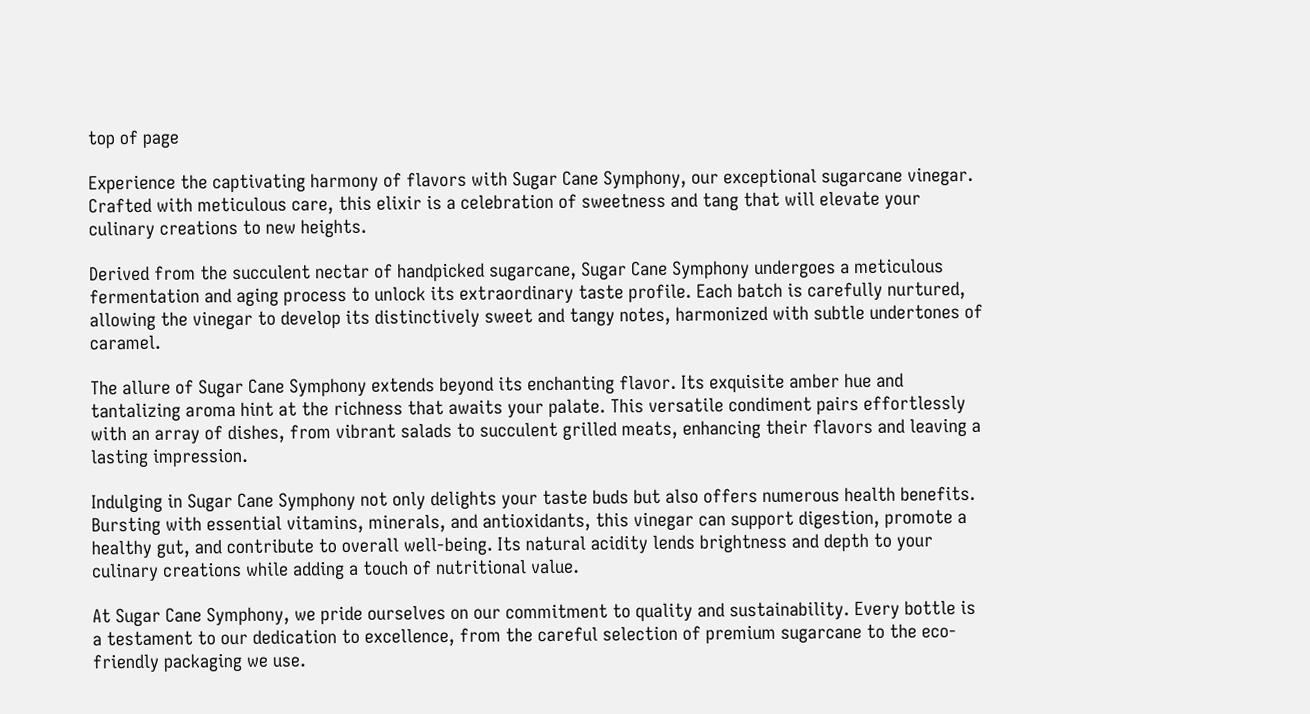top of page

Experience the captivating harmony of flavors with Sugar Cane Symphony, our exceptional sugarcane vinegar. Crafted with meticulous care, this elixir is a celebration of sweetness and tang that will elevate your culinary creations to new heights.

Derived from the succulent nectar of handpicked sugarcane, Sugar Cane Symphony undergoes a meticulous fermentation and aging process to unlock its extraordinary taste profile. Each batch is carefully nurtured, allowing the vinegar to develop its distinctively sweet and tangy notes, harmonized with subtle undertones of caramel.

The allure of Sugar Cane Symphony extends beyond its enchanting flavor. Its exquisite amber hue and tantalizing aroma hint at the richness that awaits your palate. This versatile condiment pairs effortlessly with an array of dishes, from vibrant salads to succulent grilled meats, enhancing their flavors and leaving a lasting impression.

Indulging in Sugar Cane Symphony not only delights your taste buds but also offers numerous health benefits. Bursting with essential vitamins, minerals, and antioxidants, this vinegar can support digestion, promote a healthy gut, and contribute to overall well-being. Its natural acidity lends brightness and depth to your culinary creations while adding a touch of nutritional value.

At Sugar Cane Symphony, we pride ourselves on our commitment to quality and sustainability. Every bottle is a testament to our dedication to excellence, from the careful selection of premium sugarcane to the eco-friendly packaging we use.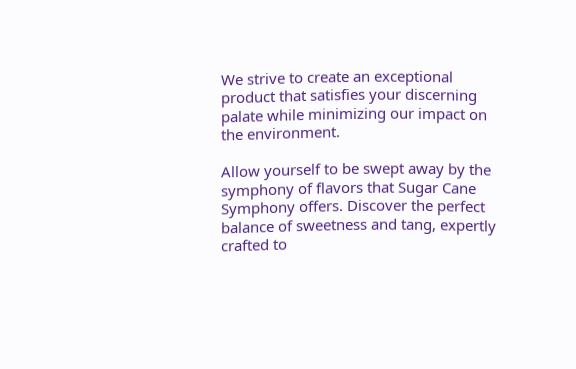We strive to create an exceptional product that satisfies your discerning palate while minimizing our impact on the environment.

Allow yourself to be swept away by the symphony of flavors that Sugar Cane Symphony offers. Discover the perfect balance of sweetness and tang, expertly crafted to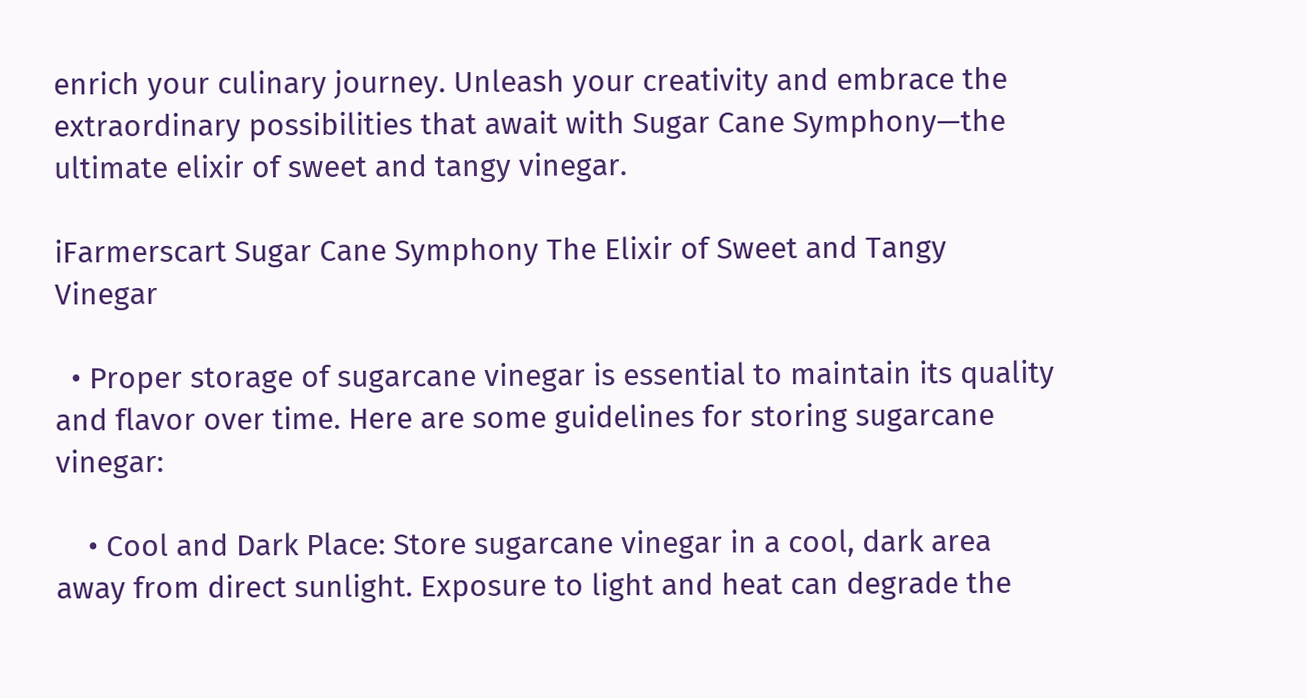enrich your culinary journey. Unleash your creativity and embrace the extraordinary possibilities that await with Sugar Cane Symphony—the ultimate elixir of sweet and tangy vinegar.

iFarmerscart Sugar Cane Symphony The Elixir of Sweet and Tangy Vinegar

  • Proper storage of sugarcane vinegar is essential to maintain its quality and flavor over time. Here are some guidelines for storing sugarcane vinegar:

    • Cool and Dark Place: Store sugarcane vinegar in a cool, dark area away from direct sunlight. Exposure to light and heat can degrade the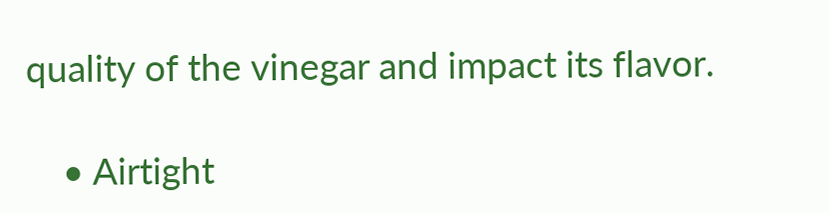quality of the vinegar and impact its flavor.

    • Airtight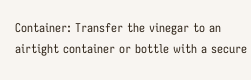Container: Transfer the vinegar to an airtight container or bottle with a secure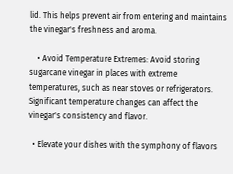lid. This helps prevent air from entering and maintains the vinegar's freshness and aroma.

    • Avoid Temperature Extremes: Avoid storing sugarcane vinegar in places with extreme temperatures, such as near stoves or refrigerators. Significant temperature changes can affect the vinegar's consistency and flavor.

  • Elevate your dishes with the symphony of flavors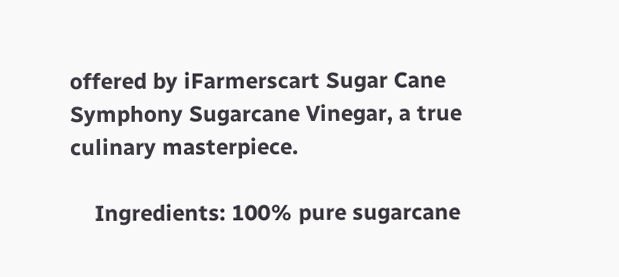offered by iFarmerscart Sugar Cane Symphony Sugarcane Vinegar, a true culinary masterpiece.

    Ingredients: 100% pure sugarcane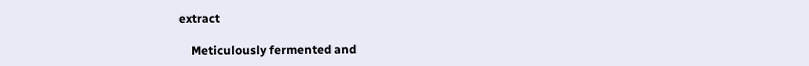extract

    Meticulously fermented and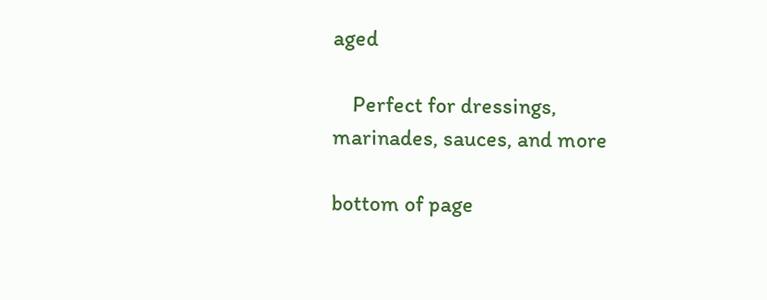aged

    Perfect for dressings, marinades, sauces, and more

bottom of page